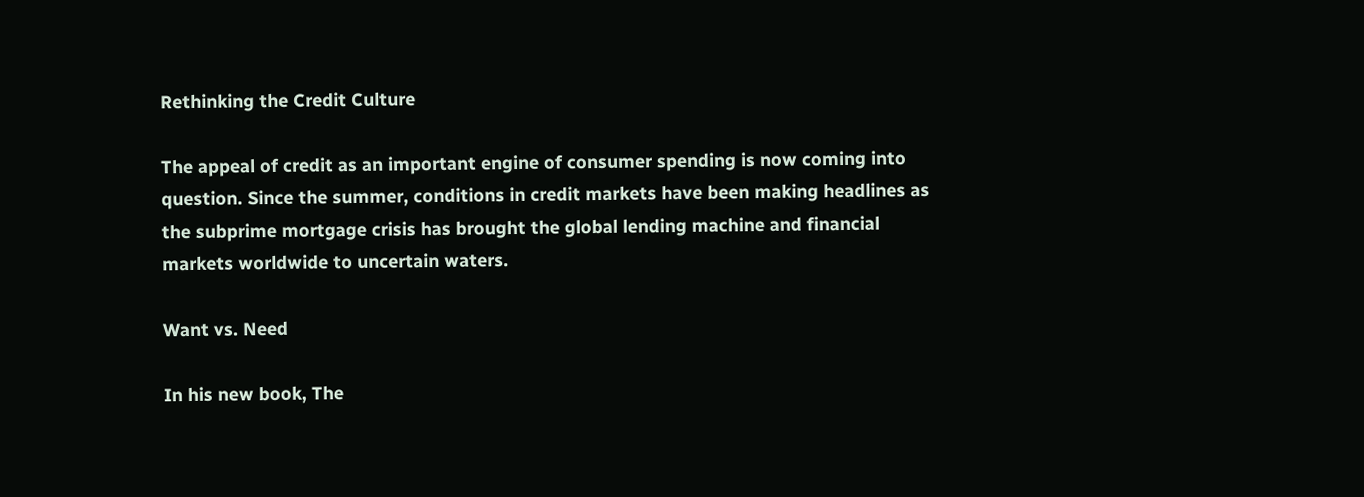Rethinking the Credit Culture

The appeal of credit as an important engine of consumer spending is now coming into question. Since the summer, conditions in credit markets have been making headlines as the subprime mortgage crisis has brought the global lending machine and financial markets worldwide to uncertain waters.

Want vs. Need

In his new book, The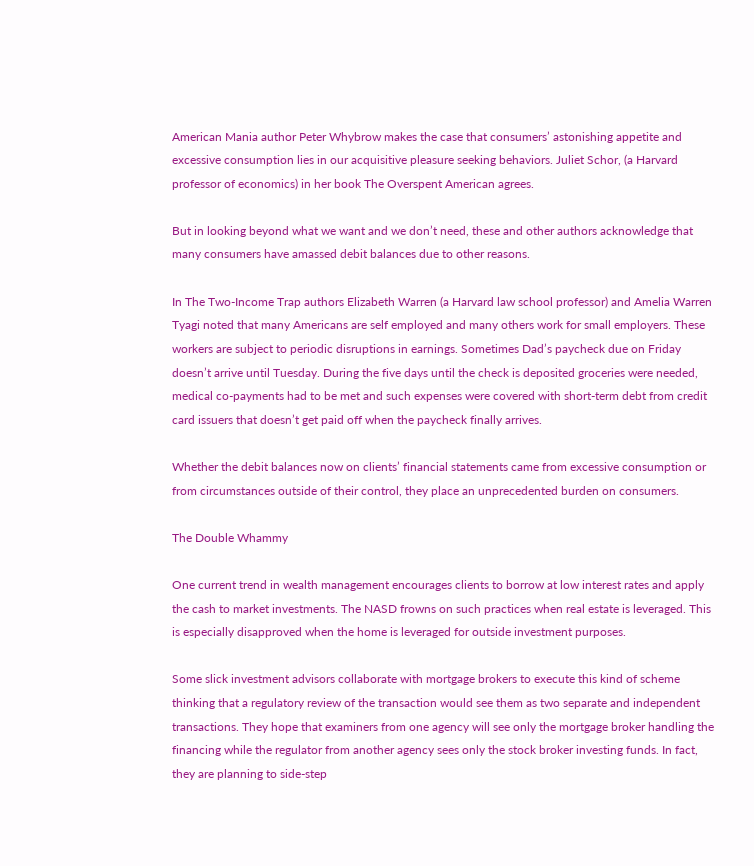American Mania author Peter Whybrow makes the case that consumers’ astonishing appetite and excessive consumption lies in our acquisitive pleasure seeking behaviors. Juliet Schor, (a Harvard professor of economics) in her book The Overspent American agrees.

But in looking beyond what we want and we don’t need, these and other authors acknowledge that many consumers have amassed debit balances due to other reasons.

In The Two-Income Trap authors Elizabeth Warren (a Harvard law school professor) and Amelia Warren Tyagi noted that many Americans are self employed and many others work for small employers. These workers are subject to periodic disruptions in earnings. Sometimes Dad’s paycheck due on Friday doesn’t arrive until Tuesday. During the five days until the check is deposited groceries were needed, medical co-payments had to be met and such expenses were covered with short-term debt from credit card issuers that doesn’t get paid off when the paycheck finally arrives.

Whether the debit balances now on clients’ financial statements came from excessive consumption or from circumstances outside of their control, they place an unprecedented burden on consumers.

The Double Whammy

One current trend in wealth management encourages clients to borrow at low interest rates and apply the cash to market investments. The NASD frowns on such practices when real estate is leveraged. This is especially disapproved when the home is leveraged for outside investment purposes.

Some slick investment advisors collaborate with mortgage brokers to execute this kind of scheme thinking that a regulatory review of the transaction would see them as two separate and independent transactions. They hope that examiners from one agency will see only the mortgage broker handling the financing while the regulator from another agency sees only the stock broker investing funds. In fact, they are planning to side-step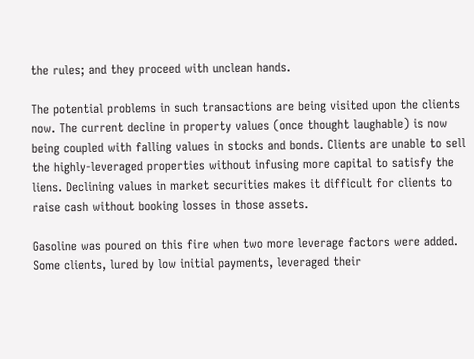the rules; and they proceed with unclean hands.

The potential problems in such transactions are being visited upon the clients now. The current decline in property values (once thought laughable) is now being coupled with falling values in stocks and bonds. Clients are unable to sell the highly-leveraged properties without infusing more capital to satisfy the liens. Declining values in market securities makes it difficult for clients to raise cash without booking losses in those assets.

Gasoline was poured on this fire when two more leverage factors were added. Some clients, lured by low initial payments, leveraged their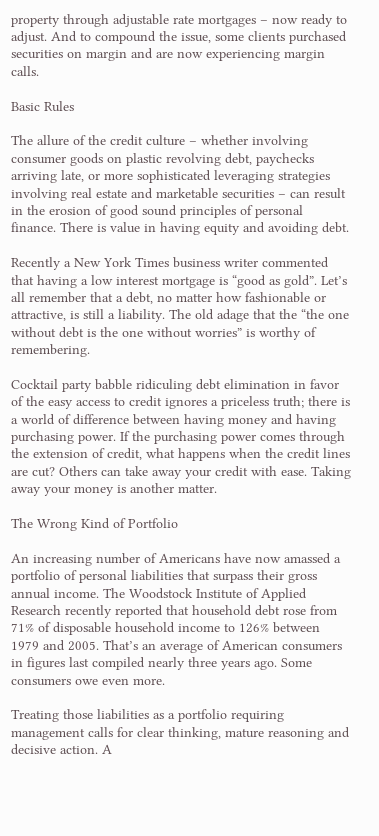property through adjustable rate mortgages – now ready to adjust. And to compound the issue, some clients purchased securities on margin and are now experiencing margin calls.

Basic Rules

The allure of the credit culture – whether involving consumer goods on plastic revolving debt, paychecks arriving late, or more sophisticated leveraging strategies involving real estate and marketable securities – can result in the erosion of good sound principles of personal finance. There is value in having equity and avoiding debt.

Recently a New York Times business writer commented that having a low interest mortgage is “good as gold”. Let’s all remember that a debt, no matter how fashionable or attractive, is still a liability. The old adage that the “the one without debt is the one without worries” is worthy of remembering.

Cocktail party babble ridiculing debt elimination in favor of the easy access to credit ignores a priceless truth; there is a world of difference between having money and having purchasing power. If the purchasing power comes through the extension of credit, what happens when the credit lines are cut? Others can take away your credit with ease. Taking away your money is another matter.

The Wrong Kind of Portfolio

An increasing number of Americans have now amassed a portfolio of personal liabilities that surpass their gross annual income. The Woodstock Institute of Applied Research recently reported that household debt rose from 71% of disposable household income to 126% between 1979 and 2005. That’s an average of American consumers in figures last compiled nearly three years ago. Some consumers owe even more.

Treating those liabilities as a portfolio requiring management calls for clear thinking, mature reasoning and decisive action. A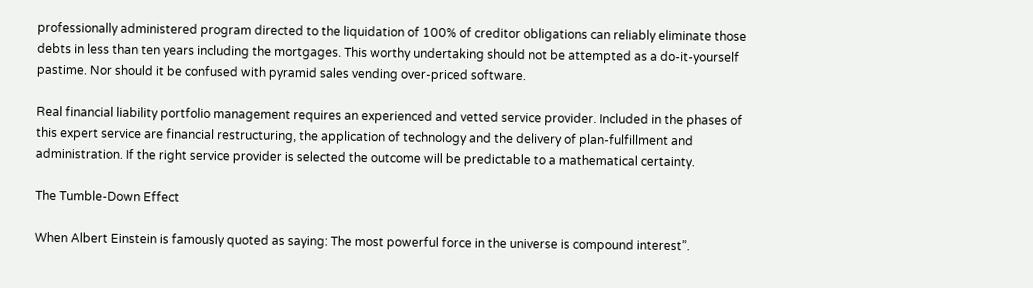professionally administered program directed to the liquidation of 100% of creditor obligations can reliably eliminate those debts in less than ten years including the mortgages. This worthy undertaking should not be attempted as a do-it-yourself pastime. Nor should it be confused with pyramid sales vending over-priced software.

Real financial liability portfolio management requires an experienced and vetted service provider. Included in the phases of this expert service are financial restructuring, the application of technology and the delivery of plan-fulfillment and administration. If the right service provider is selected the outcome will be predictable to a mathematical certainty.

The Tumble-Down Effect

When Albert Einstein is famously quoted as saying: The most powerful force in the universe is compound interest”.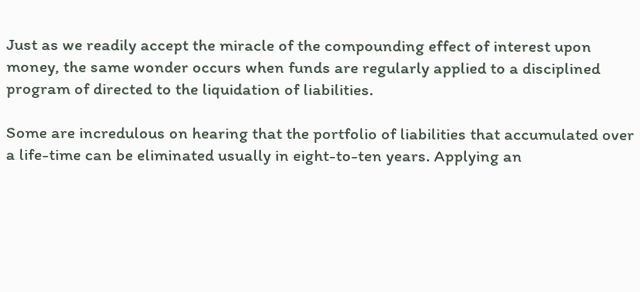Just as we readily accept the miracle of the compounding effect of interest upon money, the same wonder occurs when funds are regularly applied to a disciplined program of directed to the liquidation of liabilities.

Some are incredulous on hearing that the portfolio of liabilities that accumulated over a life-time can be eliminated usually in eight-to-ten years. Applying an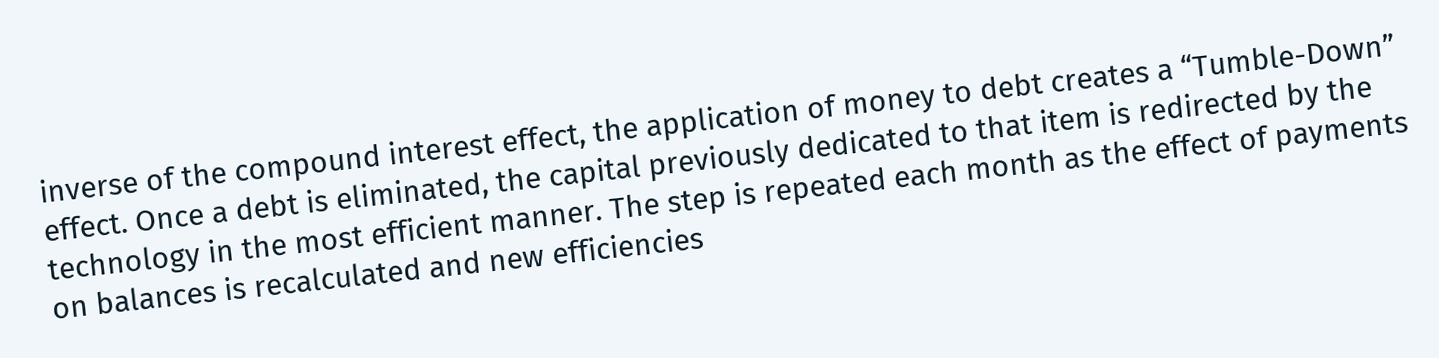inverse of the compound interest effect, the application of money to debt creates a “Tumble-Down” effect. Once a debt is eliminated, the capital previously dedicated to that item is redirected by the technology in the most efficient manner. The step is repeated each month as the effect of payments on balances is recalculated and new efficiencies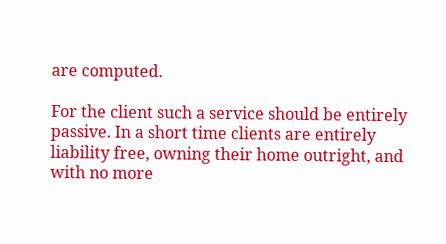are computed.

For the client such a service should be entirely passive. In a short time clients are entirely liability free, owning their home outright, and with no more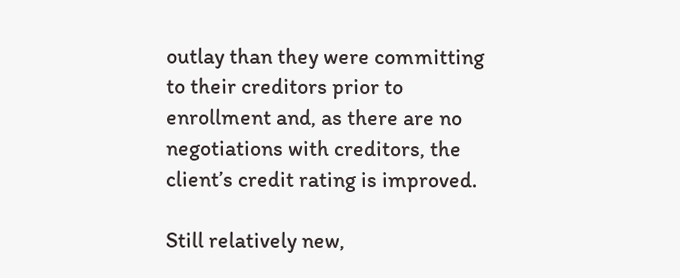outlay than they were committing to their creditors prior to enrollment and, as there are no negotiations with creditors, the client’s credit rating is improved.

Still relatively new,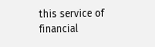this service of financial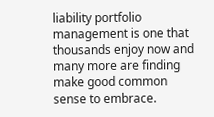liability portfolio management is one that thousands enjoy now and many more are finding make good common sense to embrace.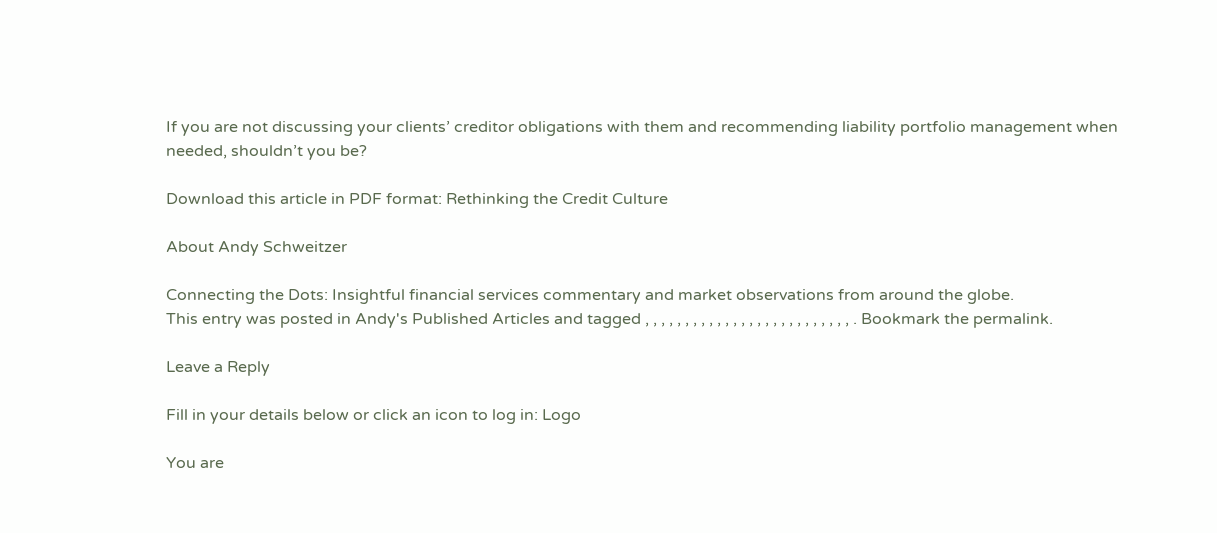If you are not discussing your clients’ creditor obligations with them and recommending liability portfolio management when needed, shouldn’t you be?

Download this article in PDF format: Rethinking the Credit Culture

About Andy Schweitzer

Connecting the Dots: Insightful financial services commentary and market observations from around the globe.
This entry was posted in Andy's Published Articles and tagged , , , , , , , , , , , , , , , , , , , , , , , , , , . Bookmark the permalink.

Leave a Reply

Fill in your details below or click an icon to log in: Logo

You are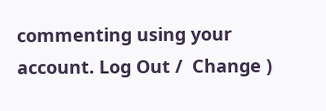commenting using your account. Log Out /  Change )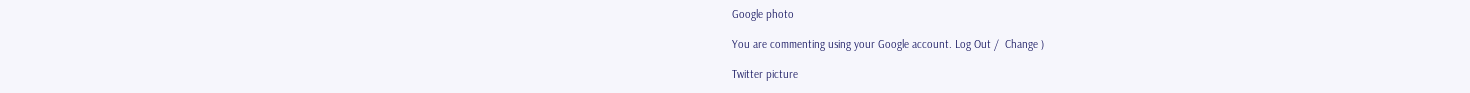Google photo

You are commenting using your Google account. Log Out /  Change )

Twitter picture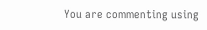You are commenting using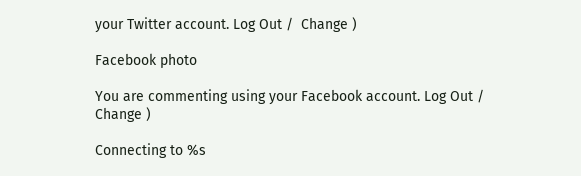your Twitter account. Log Out /  Change )

Facebook photo

You are commenting using your Facebook account. Log Out /  Change )

Connecting to %s